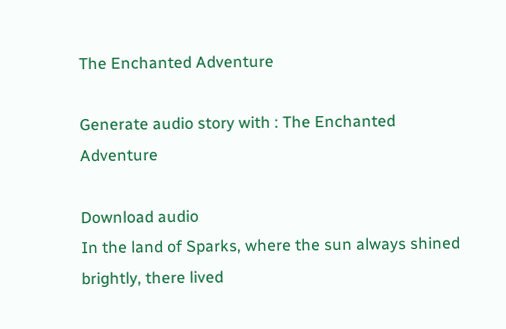The Enchanted Adventure

Generate audio story with : The Enchanted Adventure

Download audio
In the land of Sparks, where the sun always shined brightly, there lived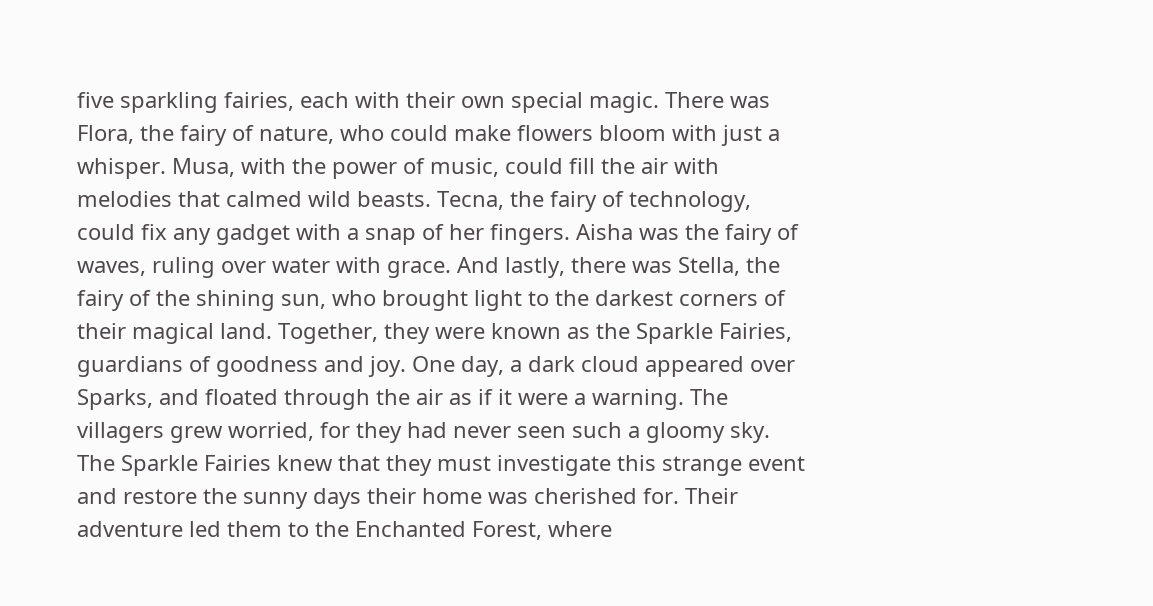five sparkling fairies, each with their own special magic. There was Flora, the fairy of nature, who could make flowers bloom with just a whisper. Musa, with the power of music, could fill the air with melodies that calmed wild beasts. Tecna, the fairy of technology, could fix any gadget with a snap of her fingers. Aisha was the fairy of waves, ruling over water with grace. And lastly, there was Stella, the fairy of the shining sun, who brought light to the darkest corners of their magical land. Together, they were known as the Sparkle Fairies, guardians of goodness and joy. One day, a dark cloud appeared over Sparks, and floated through the air as if it were a warning. The villagers grew worried, for they had never seen such a gloomy sky. The Sparkle Fairies knew that they must investigate this strange event and restore the sunny days their home was cherished for. Their adventure led them to the Enchanted Forest, where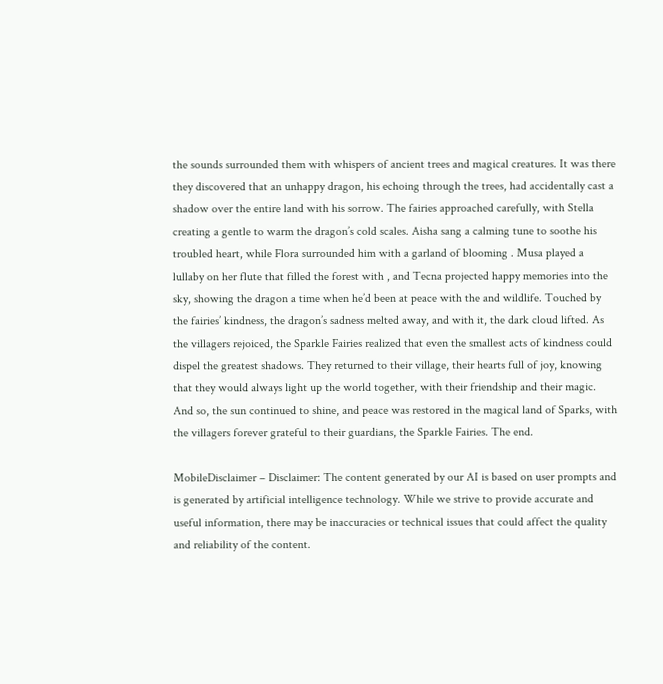the sounds surrounded them with whispers of ancient trees and magical creatures. It was there they discovered that an unhappy dragon, his echoing through the trees, had accidentally cast a shadow over the entire land with his sorrow. The fairies approached carefully, with Stella creating a gentle to warm the dragon’s cold scales. Aisha sang a calming tune to soothe his troubled heart, while Flora surrounded him with a garland of blooming . Musa played a lullaby on her flute that filled the forest with , and Tecna projected happy memories into the sky, showing the dragon a time when he’d been at peace with the and wildlife. Touched by the fairies’ kindness, the dragon’s sadness melted away, and with it, the dark cloud lifted. As the villagers rejoiced, the Sparkle Fairies realized that even the smallest acts of kindness could dispel the greatest shadows. They returned to their village, their hearts full of joy, knowing that they would always light up the world together, with their friendship and their magic. And so, the sun continued to shine, and peace was restored in the magical land of Sparks, with the villagers forever grateful to their guardians, the Sparkle Fairies. The end.

MobileDisclaimer – Disclaimer: The content generated by our AI is based on user prompts and is generated by artificial intelligence technology. While we strive to provide accurate and useful information, there may be inaccuracies or technical issues that could affect the quality and reliability of the content.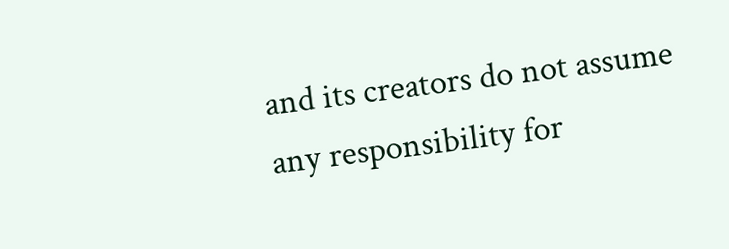and its creators do not assume any responsibility for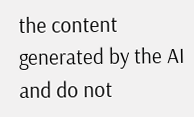the content generated by the AI and do not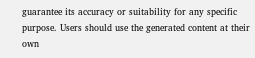guarantee its accuracy or suitability for any specific purpose. Users should use the generated content at their own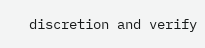discretion and verify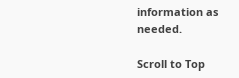information as needed.

Scroll to Top